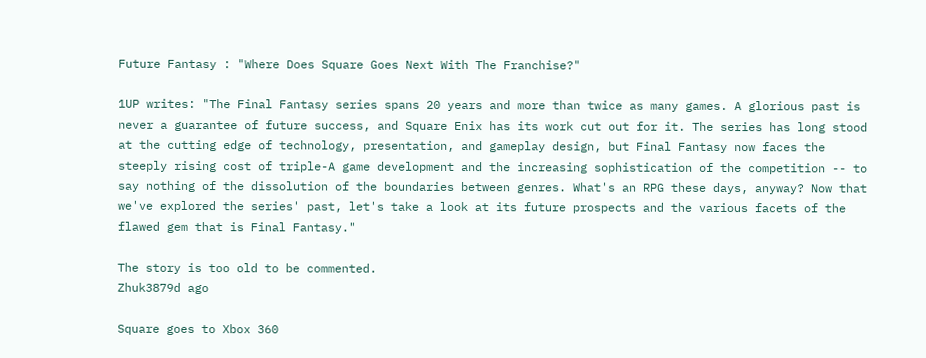Future Fantasy : "Where Does Square Goes Next With The Franchise?"

1UP writes: "The Final Fantasy series spans 20 years and more than twice as many games. A glorious past is never a guarantee of future success, and Square Enix has its work cut out for it. The series has long stood at the cutting edge of technology, presentation, and gameplay design, but Final Fantasy now faces the steeply rising cost of triple-A game development and the increasing sophistication of the competition -- to say nothing of the dissolution of the boundaries between genres. What's an RPG these days, anyway? Now that we've explored the series' past, let's take a look at its future prospects and the various facets of the flawed gem that is Final Fantasy."

The story is too old to be commented.
Zhuk3879d ago

Square goes to Xbox 360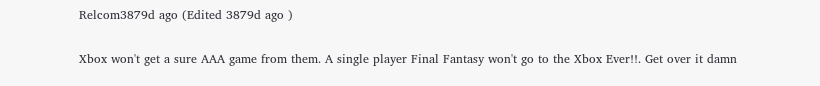Relcom3879d ago (Edited 3879d ago )

Xbox won't get a sure AAA game from them. A single player Final Fantasy won't go to the Xbox Ever!!. Get over it damn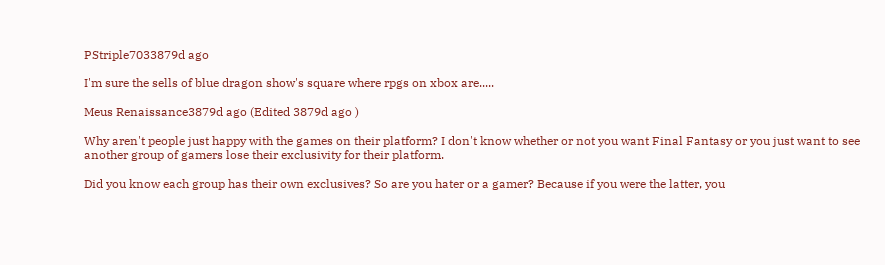PStriple7033879d ago

I'm sure the sells of blue dragon show's square where rpgs on xbox are.....

Meus Renaissance3879d ago (Edited 3879d ago )

Why aren't people just happy with the games on their platform? I don't know whether or not you want Final Fantasy or you just want to see another group of gamers lose their exclusivity for their platform.

Did you know each group has their own exclusives? So are you hater or a gamer? Because if you were the latter, you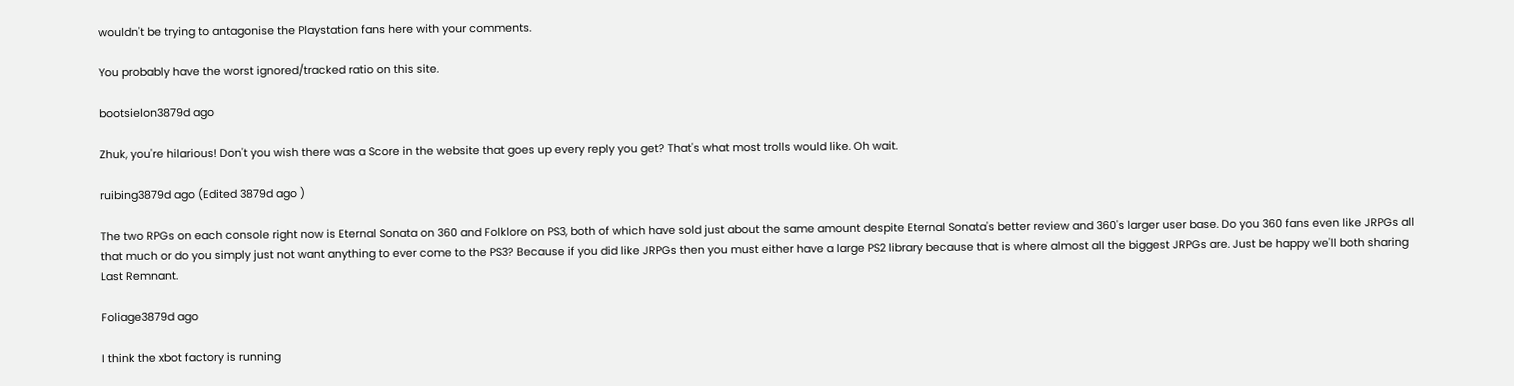wouldn't be trying to antagonise the Playstation fans here with your comments.

You probably have the worst ignored/tracked ratio on this site.

bootsielon3879d ago

Zhuk, you're hilarious! Don't you wish there was a Score in the website that goes up every reply you get? That's what most trolls would like. Oh wait.

ruibing3879d ago (Edited 3879d ago )

The two RPGs on each console right now is Eternal Sonata on 360 and Folklore on PS3, both of which have sold just about the same amount despite Eternal Sonata's better review and 360's larger user base. Do you 360 fans even like JRPGs all that much or do you simply just not want anything to ever come to the PS3? Because if you did like JRPGs then you must either have a large PS2 library because that is where almost all the biggest JRPGs are. Just be happy we'll both sharing Last Remnant.

Foliage3879d ago

I think the xbot factory is running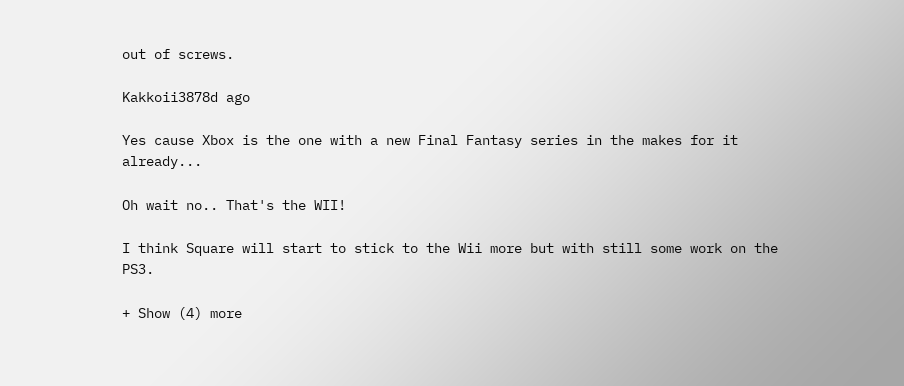out of screws.

Kakkoii3878d ago

Yes cause Xbox is the one with a new Final Fantasy series in the makes for it already...

Oh wait no.. That's the WII!

I think Square will start to stick to the Wii more but with still some work on the PS3.

+ Show (4) more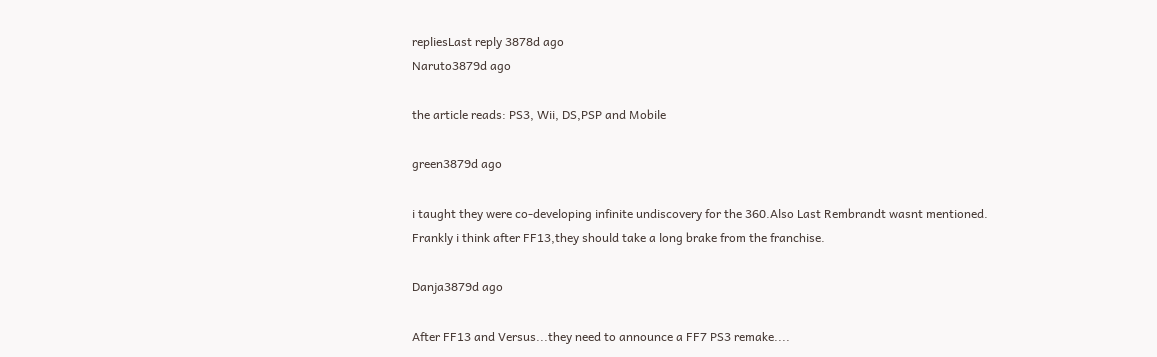repliesLast reply 3878d ago
Naruto3879d ago

the article reads: PS3, Wii, DS,PSP and Mobile

green3879d ago

i taught they were co-developing infinite undiscovery for the 360.Also Last Rembrandt wasnt mentioned.
Frankly i think after FF13,they should take a long brake from the franchise.

Danja3879d ago

After FF13 and Versus...they need to announce a FF7 PS3 remake....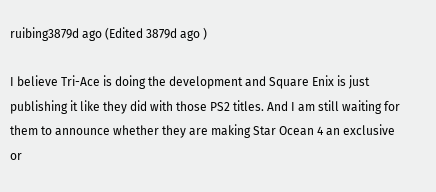ruibing3879d ago (Edited 3879d ago )

I believe Tri-Ace is doing the development and Square Enix is just publishing it like they did with those PS2 titles. And I am still waiting for them to announce whether they are making Star Ocean 4 an exclusive or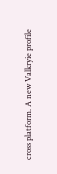cross platform. A new Valkryie profile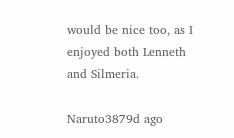would be nice too, as I enjoyed both Lenneth and Silmeria.

Naruto3879d ago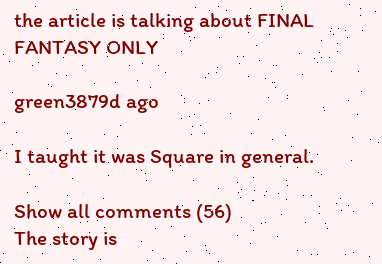the article is talking about FINAL FANTASY ONLY

green3879d ago

I taught it was Square in general.

Show all comments (56)
The story is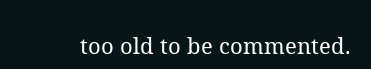too old to be commented.